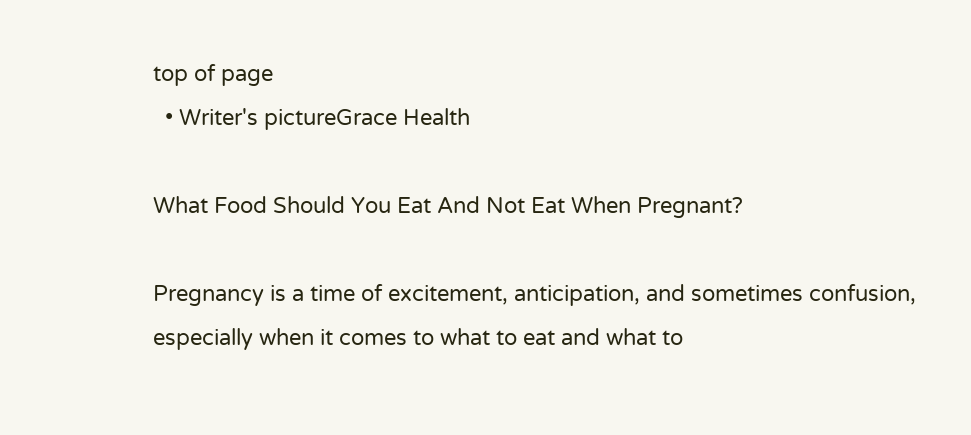top of page
  • Writer's pictureGrace Health

What Food Should You Eat And Not Eat When Pregnant?

Pregnancy is a time of excitement, anticipation, and sometimes confusion, especially when it comes to what to eat and what to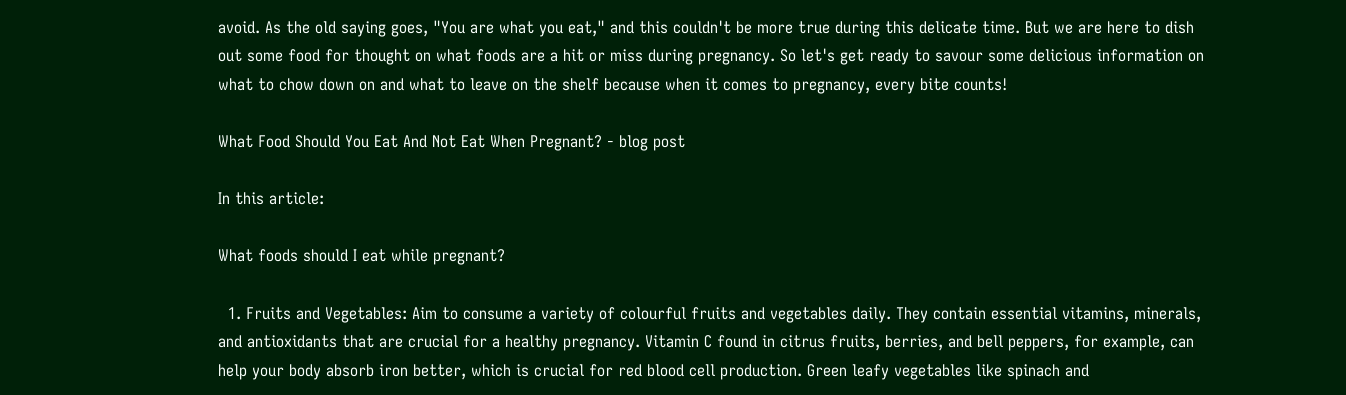avoid. As the old saying goes, "You are what you eat," and this couldn't be more true during this delicate time. But we are here to dish out some food for thought on what foods are a hit or miss during pregnancy. So let's get ready to savour some delicious information on what to chow down on and what to leave on the shelf because when it comes to pregnancy, every bite counts!

What Food Should You Eat And Not Eat When Pregnant? - blog post

In this article:

What foods should I eat while pregnant?

  1. Fruits and Vegetables: Aim to consume a variety of colourful fruits and vegetables daily. They contain essential vitamins, minerals, and antioxidants that are crucial for a healthy pregnancy. Vitamin C found in citrus fruits, berries, and bell peppers, for example, can help your body absorb iron better, which is crucial for red blood cell production. Green leafy vegetables like spinach and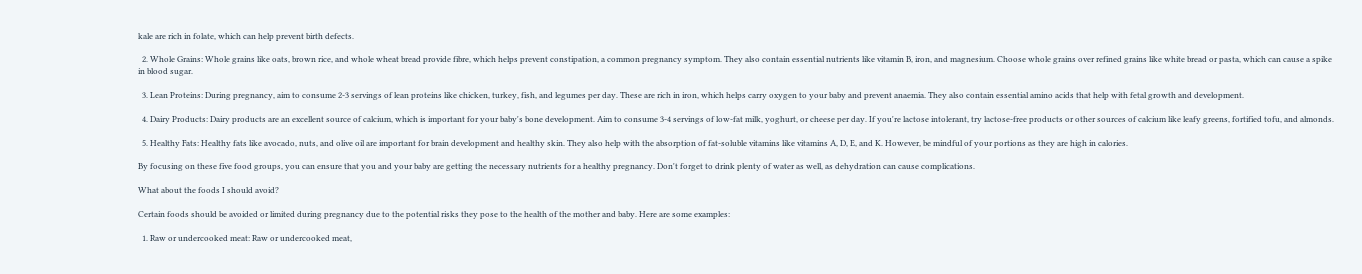kale are rich in folate, which can help prevent birth defects.

  2. Whole Grains: Whole grains like oats, brown rice, and whole wheat bread provide fibre, which helps prevent constipation, a common pregnancy symptom. They also contain essential nutrients like vitamin B, iron, and magnesium. Choose whole grains over refined grains like white bread or pasta, which can cause a spike in blood sugar.

  3. Lean Proteins: During pregnancy, aim to consume 2-3 servings of lean proteins like chicken, turkey, fish, and legumes per day. These are rich in iron, which helps carry oxygen to your baby and prevent anaemia. They also contain essential amino acids that help with fetal growth and development.

  4. Dairy Products: Dairy products are an excellent source of calcium, which is important for your baby's bone development. Aim to consume 3-4 servings of low-fat milk, yoghurt, or cheese per day. If you're lactose intolerant, try lactose-free products or other sources of calcium like leafy greens, fortified tofu, and almonds.

  5. Healthy Fats: Healthy fats like avocado, nuts, and olive oil are important for brain development and healthy skin. They also help with the absorption of fat-soluble vitamins like vitamins A, D, E, and K. However, be mindful of your portions as they are high in calories.

By focusing on these five food groups, you can ensure that you and your baby are getting the necessary nutrients for a healthy pregnancy. Don't forget to drink plenty of water as well, as dehydration can cause complications.

What about the foods I should avoid?

Certain foods should be avoided or limited during pregnancy due to the potential risks they pose to the health of the mother and baby. Here are some examples:

  1. Raw or undercooked meat: Raw or undercooked meat,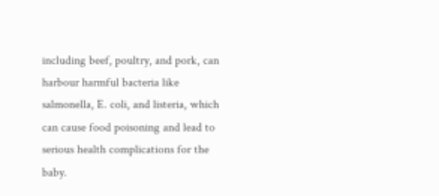including beef, poultry, and pork, can harbour harmful bacteria like salmonella, E. coli, and listeria, which can cause food poisoning and lead to serious health complications for the baby.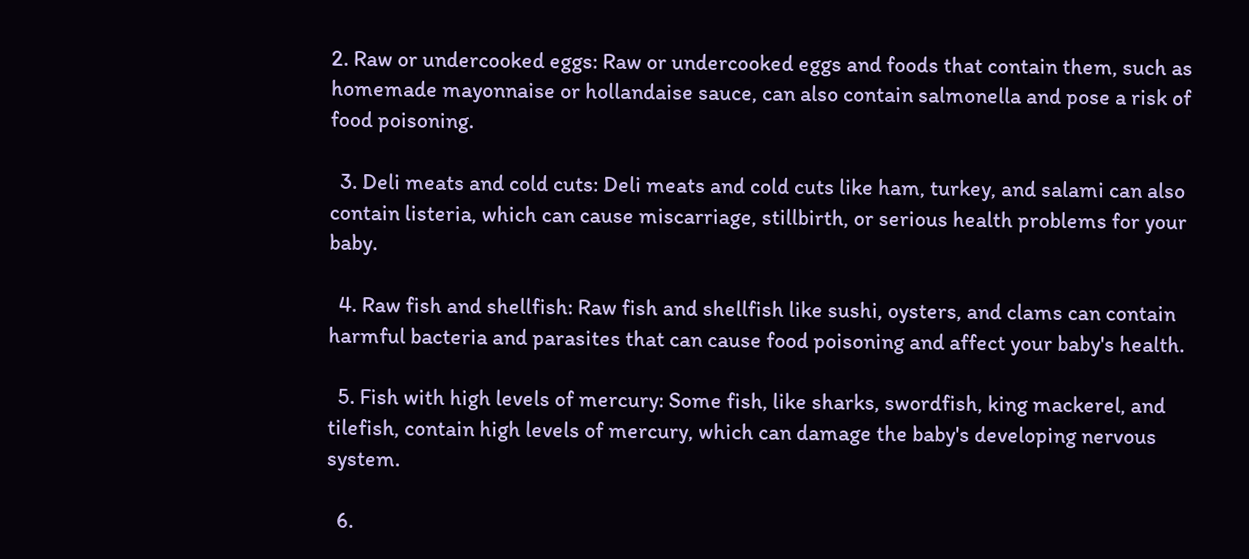2. Raw or undercooked eggs: Raw or undercooked eggs and foods that contain them, such as homemade mayonnaise or hollandaise sauce, can also contain salmonella and pose a risk of food poisoning.

  3. Deli meats and cold cuts: Deli meats and cold cuts like ham, turkey, and salami can also contain listeria, which can cause miscarriage, stillbirth, or serious health problems for your baby.

  4. Raw fish and shellfish: Raw fish and shellfish like sushi, oysters, and clams can contain harmful bacteria and parasites that can cause food poisoning and affect your baby's health.

  5. Fish with high levels of mercury: Some fish, like sharks, swordfish, king mackerel, and tilefish, contain high levels of mercury, which can damage the baby's developing nervous system.

  6.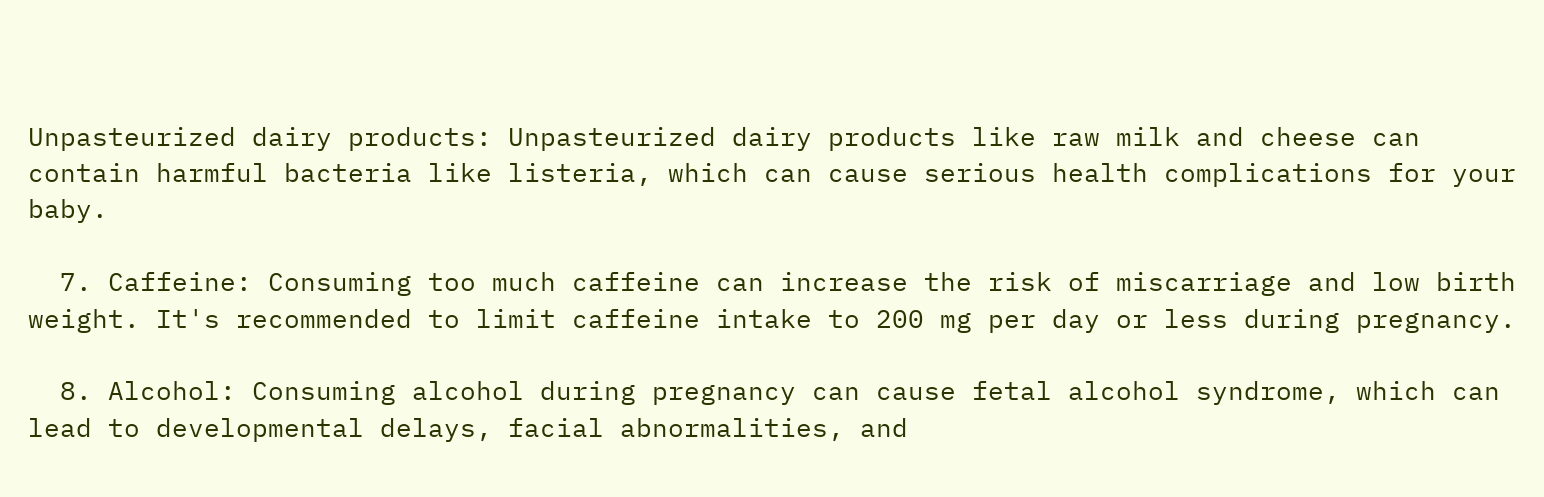Unpasteurized dairy products: Unpasteurized dairy products like raw milk and cheese can contain harmful bacteria like listeria, which can cause serious health complications for your baby.

  7. Caffeine: Consuming too much caffeine can increase the risk of miscarriage and low birth weight. It's recommended to limit caffeine intake to 200 mg per day or less during pregnancy.

  8. Alcohol: Consuming alcohol during pregnancy can cause fetal alcohol syndrome, which can lead to developmental delays, facial abnormalities, and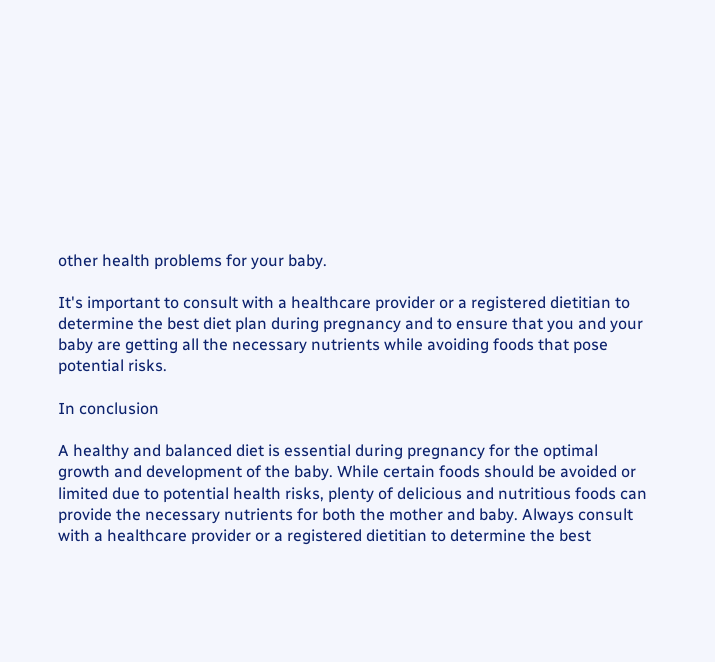other health problems for your baby.

It's important to consult with a healthcare provider or a registered dietitian to determine the best diet plan during pregnancy and to ensure that you and your baby are getting all the necessary nutrients while avoiding foods that pose potential risks.

In conclusion

A healthy and balanced diet is essential during pregnancy for the optimal growth and development of the baby. While certain foods should be avoided or limited due to potential health risks, plenty of delicious and nutritious foods can provide the necessary nutrients for both the mother and baby. Always consult with a healthcare provider or a registered dietitian to determine the best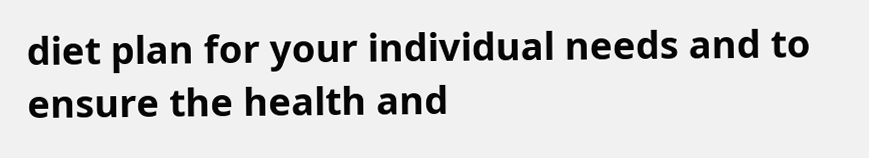diet plan for your individual needs and to ensure the health and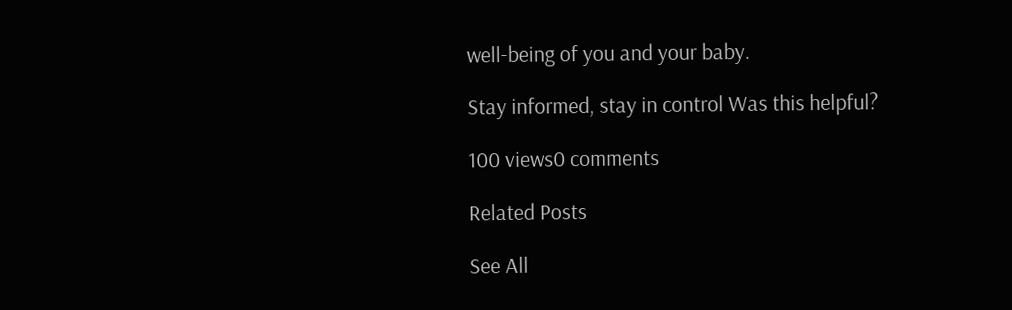well-being of you and your baby.

Stay informed, stay in control Was this helpful?

100 views0 comments

Related Posts

See All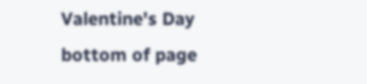Valentine's Day
bottom of page